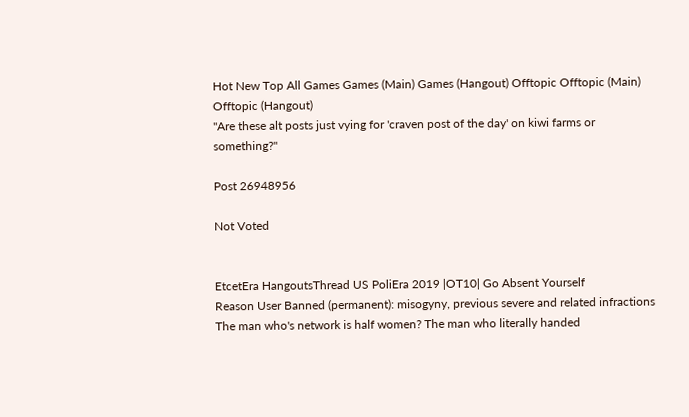Hot New Top All Games Games (Main) Games (Hangout) Offtopic Offtopic (Main) Offtopic (Hangout)
"Are these alt posts just vying for 'craven post of the day' on kiwi farms or something?"

Post 26948956

Not Voted


EtcetEra HangoutsThread US PoliEra 2019 |OT10| Go Absent Yourself
Reason User Banned (permanent): misogyny, previous severe and related infractions
The man who's network is half women? The man who literally handed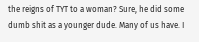the reigns of TYT to a woman? Sure, he did some dumb shit as a younger dude. Many of us have. I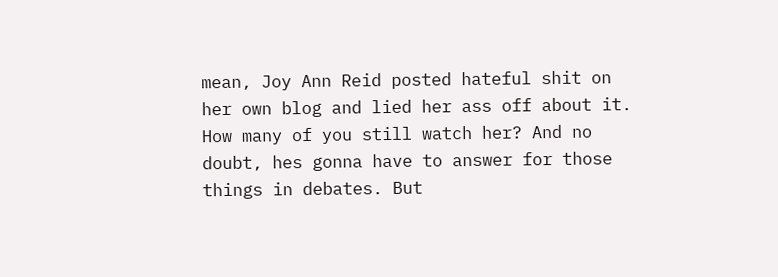mean, Joy Ann Reid posted hateful shit on her own blog and lied her ass off about it. How many of you still watch her? And no doubt, hes gonna have to answer for those things in debates. But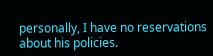personally, I have no reservations about his policies.